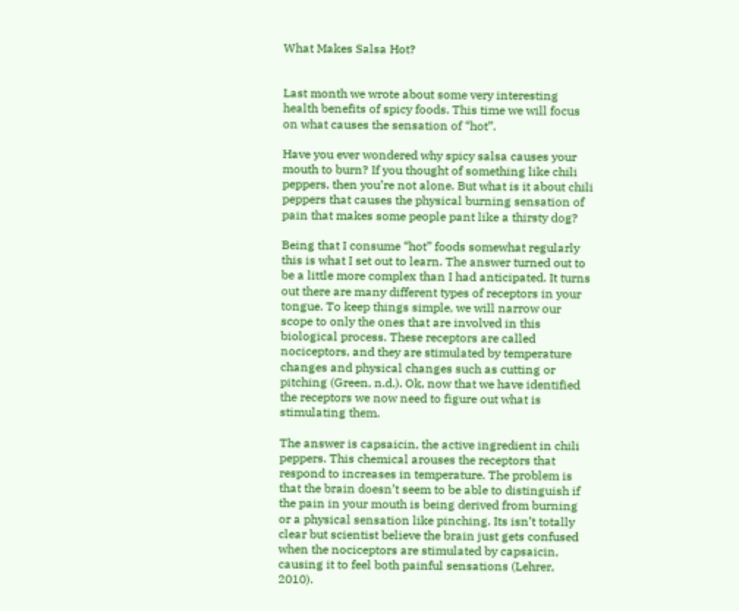What Makes Salsa Hot?


Last month we wrote about some very interesting health benefits of spicy foods. This time we will focus on what causes the sensation of “hot”.

Have you ever wondered why spicy salsa causes your mouth to burn? If you thought of something like chili peppers, then you’re not alone. But what is it about chili peppers that causes the physical burning sensation of pain that makes some people pant like a thirsty dog?

Being that I consume “hot” foods somewhat regularly this is what I set out to learn. The answer turned out to be a little more complex than I had anticipated. It turns out there are many different types of receptors in your tongue. To keep things simple, we will narrow our scope to only the ones that are involved in this biological process. These receptors are called nociceptors, and they are stimulated by temperature changes and physical changes such as cutting or pitching (Green, n.d.). Ok, now that we have identified the receptors we now need to figure out what is stimulating them.

The answer is capsaicin, the active ingredient in chili peppers. This chemical arouses the receptors that respond to increases in temperature. The problem is that the brain doesn’t seem to be able to distinguish if the pain in your mouth is being derived from burning or a physical sensation like pinching. Its isn’t totally clear but scientist believe the brain just gets confused when the nociceptors are stimulated by capsaicin, causing it to feel both painful sensations (Lehrer, 2010).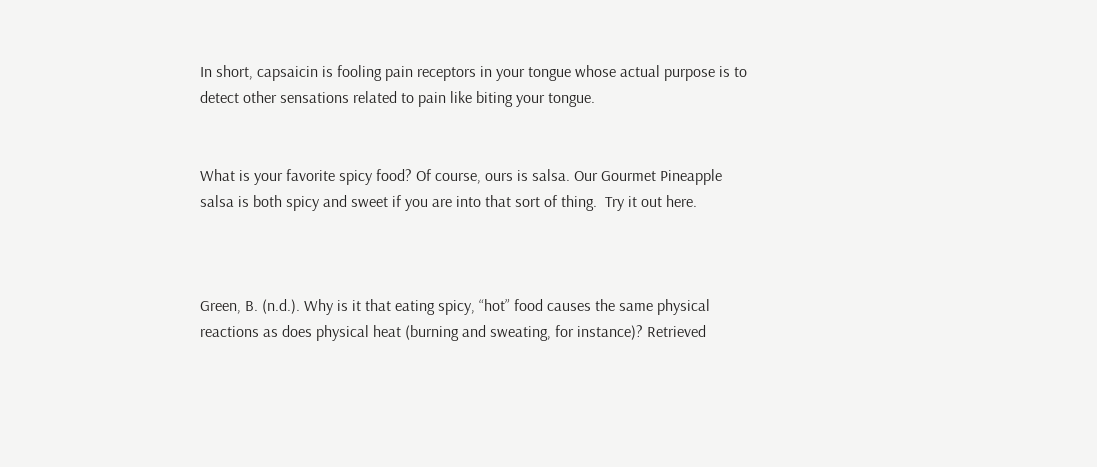In short, capsaicin is fooling pain receptors in your tongue whose actual purpose is to detect other sensations related to pain like biting your tongue.


What is your favorite spicy food? Of course, ours is salsa. Our Gourmet Pineapple salsa is both spicy and sweet if you are into that sort of thing.  Try it out here.



Green, B. (n.d.). Why is it that eating spicy, “hot” food causes the same physical reactions as does physical heat (burning and sweating, for instance)? Retrieved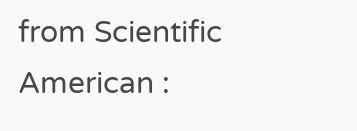from Scientific American :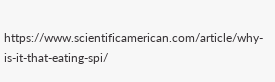https://www.scientificamerican.com/article/why-is-it-that-eating-spi/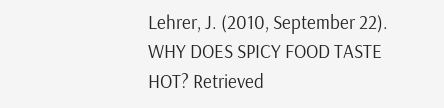Lehrer, J. (2010, September 22). WHY DOES SPICY FOOD TASTE HOT? Retrieved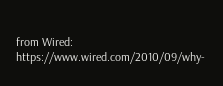from Wired: https://www.wired.com/2010/09/why-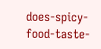does-spicy-food-taste-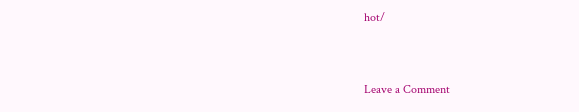hot/


Leave a Comment